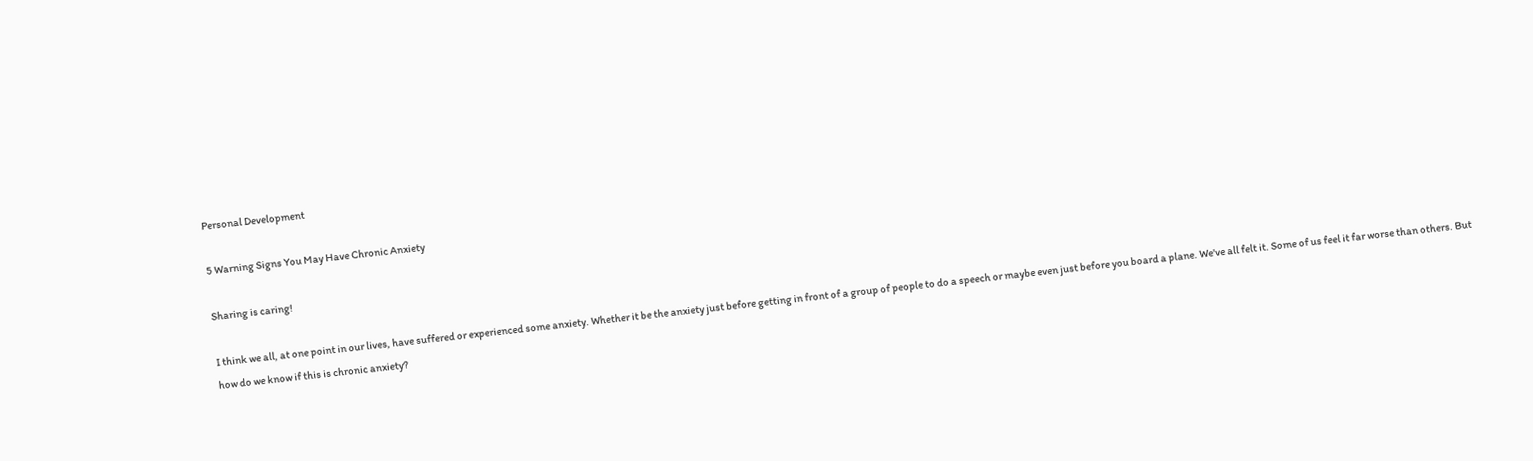Personal Development

5 Warning Signs You May Have Chronic Anxiety

Sharing is caring!

I think we all, at one point in our lives, have suffered or experienced some anxiety. Whether it be the anxiety just before getting in front of a group of people to do a speech or maybe even just before you board a plane. We've all felt it. Some of us feel it far worse than others. But how do we know if this is chronic anxiety?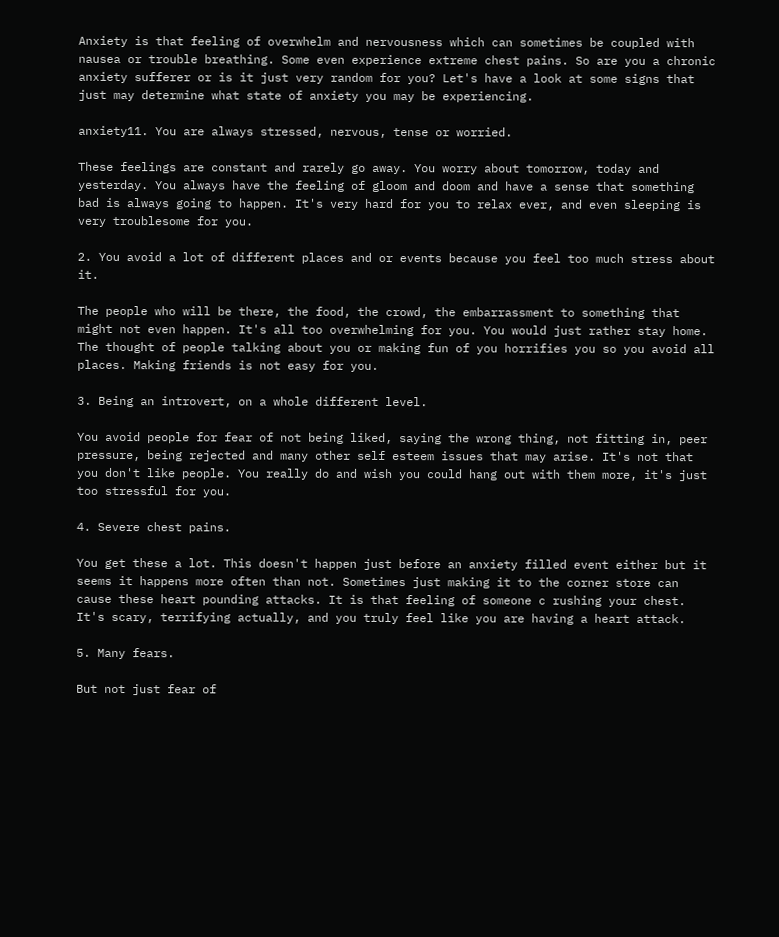Anxiety is that feeling of overwhelm and nervousness which can sometimes be coupled with nausea or trouble breathing. Some even experience extreme chest pains. So are you a chronic anxiety sufferer or is it just very random for you? Let's have a look at some signs that just may determine what state of anxiety you may be experiencing.

anxiety11. You are always stressed, nervous, tense or worried.

These feelings are constant and rarely go away. You worry about tomorrow, today and yesterday. You always have the feeling of gloom and doom and have a sense that something bad is always going to happen. It's very hard for you to relax ever, and even sleeping is very troublesome for you.

2. You avoid a lot of different places and or events because you feel too much stress about it.

The people who will be there, the food, the crowd, the embarrassment to something that might not even happen. It's all too overwhelming for you. You would just rather stay home. The thought of people talking about you or making fun of you horrifies you so you avoid all places. Making friends is not easy for you.

3. Being an introvert, on a whole different level.

You avoid people for fear of not being liked, saying the wrong thing, not fitting in, peer pressure, being rejected and many other self esteem issues that may arise. It's not that you don't like people. You really do and wish you could hang out with them more, it's just too stressful for you.

4. Severe chest pains.

You get these a lot. This doesn't happen just before an anxiety filled event either but it seems it happens more often than not. Sometimes just making it to the corner store can cause these heart pounding attacks. It is that feeling of someone c rushing your chest. It's scary, terrifying actually, and you truly feel like you are having a heart attack.

5. Many fears.

But not just fear of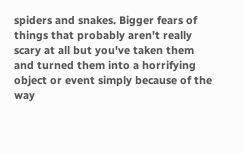spiders and snakes. Bigger fears of things that probably aren't really scary at all but you've taken them and turned them into a horrifying object or event simply because of the way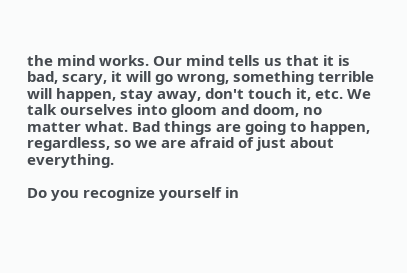the mind works. Our mind tells us that it is bad, scary, it will go wrong, something terrible will happen, stay away, don't touch it, etc. We talk ourselves into gloom and doom, no matter what. Bad things are going to happen, regardless, so we are afraid of just about everything.

Do you recognize yourself in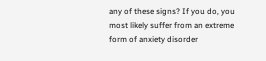any of these signs? If you do, you most likely suffer from an extreme form of anxiety disorder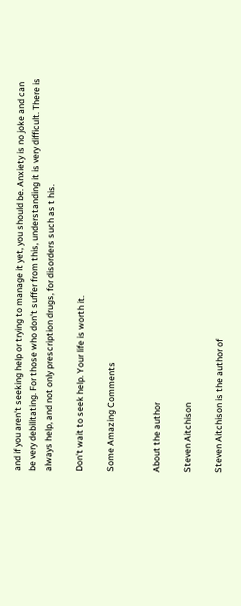and if you aren't seeking help or trying to manage it yet, you should be. Anxiety is no joke and can be very debilitating. For those who don't suffer from this, understanding it is very difficult. There is always help, and not only prescription drugs, for disorders such as t his.

Don't wait to seek help. Your life is worth it.

Some Amazing Comments


About the author

Steven Aitchison

Steven Aitchison is the author of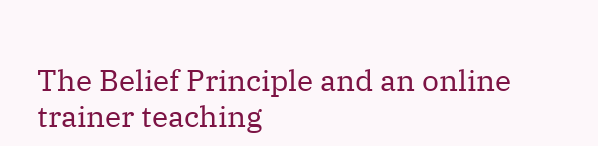The Belief Principle and an online trainer teaching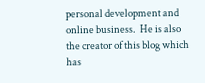personal development and online business.  He is also the creator of this blog which has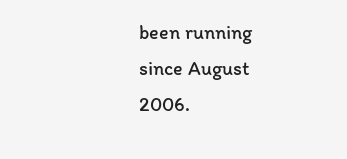been running since August 2006.